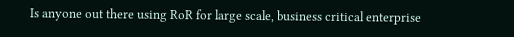Is anyone out there using RoR for large scale, business critical enterprise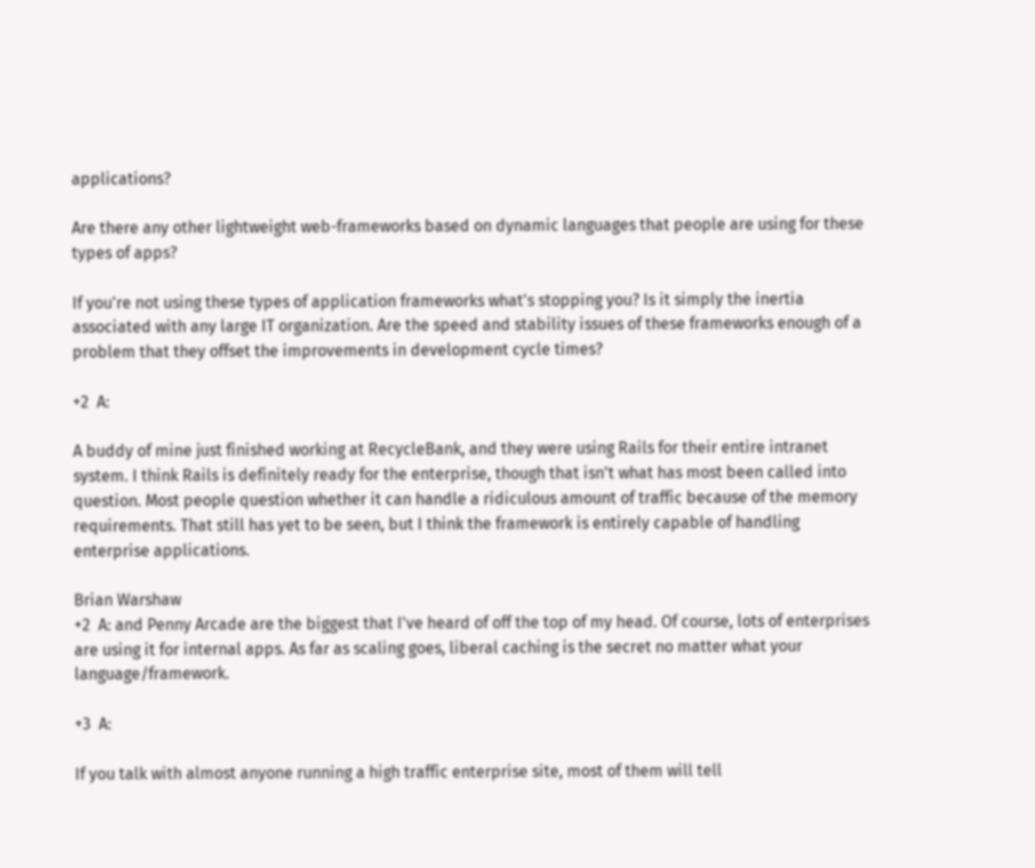applications?

Are there any other lightweight web-frameworks based on dynamic languages that people are using for these types of apps?

If you're not using these types of application frameworks what's stopping you? Is it simply the inertia associated with any large IT organization. Are the speed and stability issues of these frameworks enough of a problem that they offset the improvements in development cycle times?

+2  A:

A buddy of mine just finished working at RecycleBank, and they were using Rails for their entire intranet system. I think Rails is definitely ready for the enterprise, though that isn't what has most been called into question. Most people question whether it can handle a ridiculous amount of traffic because of the memory requirements. That still has yet to be seen, but I think the framework is entirely capable of handling enterprise applications.

Brian Warshaw
+2  A: and Penny Arcade are the biggest that I've heard of off the top of my head. Of course, lots of enterprises are using it for internal apps. As far as scaling goes, liberal caching is the secret no matter what your language/framework.

+3  A:

If you talk with almost anyone running a high traffic enterprise site, most of them will tell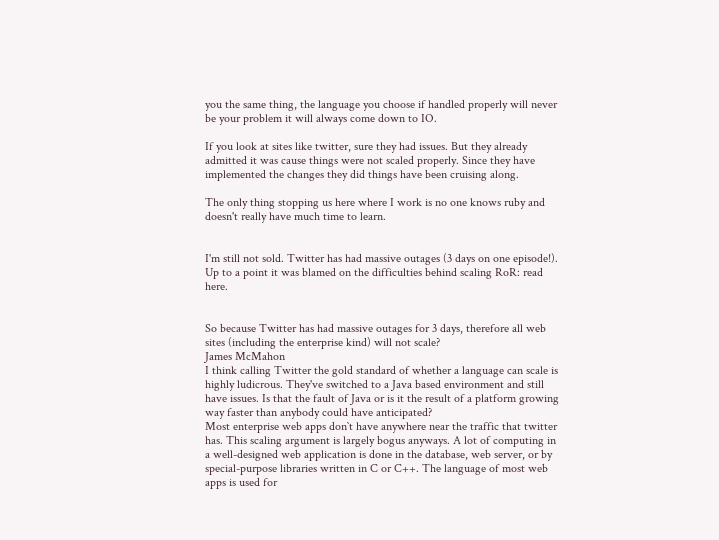you the same thing, the language you choose if handled properly will never be your problem it will always come down to IO.

If you look at sites like twitter, sure they had issues. But they already admitted it was cause things were not scaled properly. Since they have implemented the changes they did things have been cruising along.

The only thing stopping us here where I work is no one knows ruby and doesn't really have much time to learn.


I'm still not sold. Twitter has had massive outages (3 days on one episode!). Up to a point it was blamed on the difficulties behind scaling RoR: read here.


So because Twitter has had massive outages for 3 days, therefore all web sites (including the enterprise kind) will not scale?
James McMahon
I think calling Twitter the gold standard of whether a language can scale is highly ludicrous. They've switched to a Java based environment and still have issues. Is that the fault of Java or is it the result of a platform growing way faster than anybody could have anticipated?
Most enterprise web apps don`t have anywhere near the traffic that twitter has. This scaling argument is largely bogus anyways. A lot of computing in a well-designed web application is done in the database, web server, or by special-purpose libraries written in C or C++. The language of most web apps is used for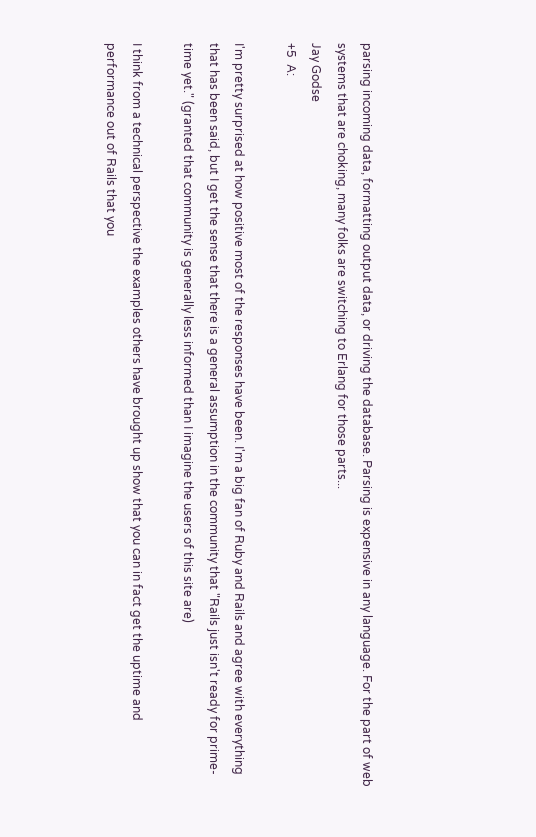parsing incoming data, formatting output data, or driving the database. Parsing is expensive in any language. For the part of web systems that are choking, many folks are switching to Erlang for those parts...
Jay Godse
+5  A:

I'm pretty surprised at how positive most of the responses have been. I'm a big fan of Ruby and Rails and agree with everything that has been said, but I get the sense that there is a general assumption in the community that "Rails just isn't ready for prime-time yet." (granted that community is generally less informed than I imagine the users of this site are)

I think from a technical perspective the examples others have brought up show that you can in fact get the uptime and performance out of Rails that you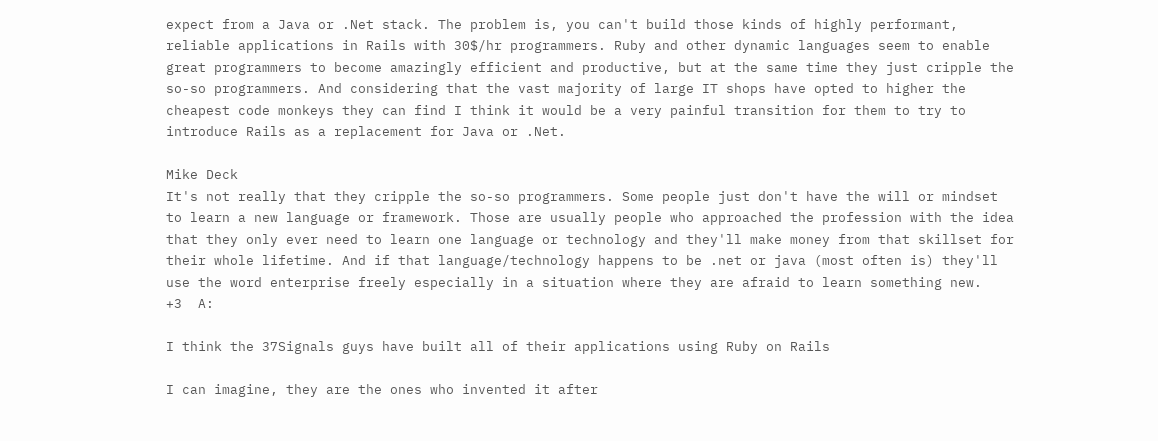expect from a Java or .Net stack. The problem is, you can't build those kinds of highly performant, reliable applications in Rails with 30$/hr programmers. Ruby and other dynamic languages seem to enable great programmers to become amazingly efficient and productive, but at the same time they just cripple the so-so programmers. And considering that the vast majority of large IT shops have opted to higher the cheapest code monkeys they can find I think it would be a very painful transition for them to try to introduce Rails as a replacement for Java or .Net.

Mike Deck
It's not really that they cripple the so-so programmers. Some people just don't have the will or mindset to learn a new language or framework. Those are usually people who approached the profession with the idea that they only ever need to learn one language or technology and they'll make money from that skillset for their whole lifetime. And if that language/technology happens to be .net or java (most often is) they'll use the word enterprise freely especially in a situation where they are afraid to learn something new.
+3  A:

I think the 37Signals guys have built all of their applications using Ruby on Rails

I can imagine, they are the ones who invented it after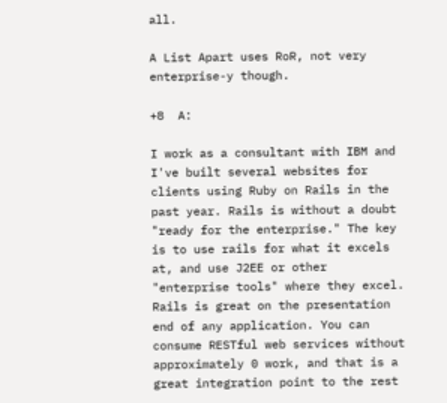all.

A List Apart uses RoR, not very enterprise-y though.

+8  A:

I work as a consultant with IBM and I've built several websites for clients using Ruby on Rails in the past year. Rails is without a doubt "ready for the enterprise." The key is to use rails for what it excels at, and use J2EE or other "enterprise tools" where they excel. Rails is great on the presentation end of any application. You can consume RESTful web services without approximately 0 work, and that is a great integration point to the rest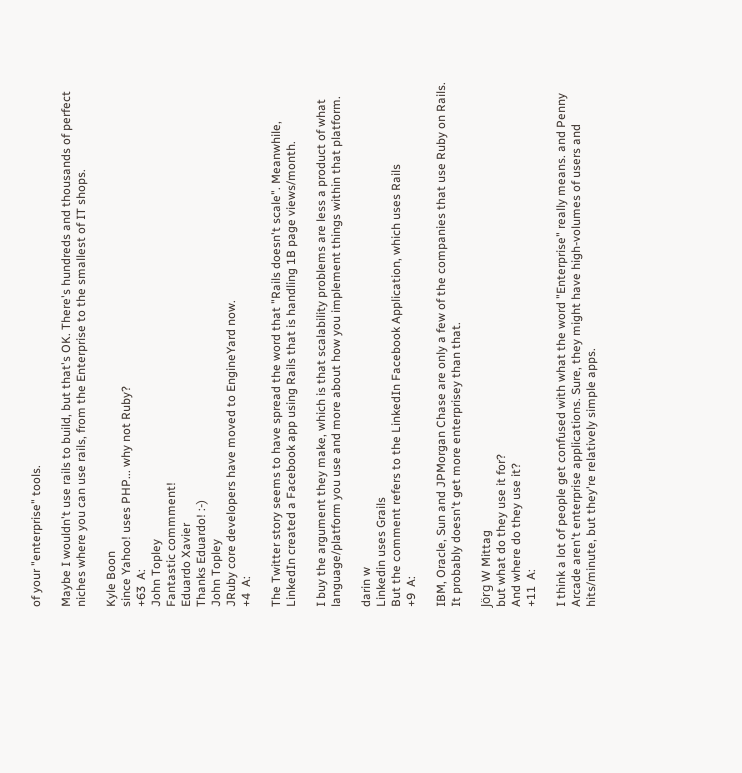of your "enterprise" tools.

Maybe I wouldn't use rails to build, but that's OK. There's hundreds and thousands of perfect niches where you can use rails, from the Enterprise to the smallest of IT shops.

Kyle Boon
since Yahoo! uses PHP... why not Ruby?
+63  A:
John Topley
Fantastic commment!
Eduardo Xavier
Thanks Eduardo! :-)
John Topley
JRuby core developers have moved to EngineYard now.
+4  A:

The Twitter story seems to have spread the word that "Rails doesn't scale". Meanwhile, LinkedIn created a Facebook app using Rails that is handling 1B page views/month.

I buy the argument they make, which is that scalability problems are less a product of what language/platform you use and more about how you implement things within that platform.

darin w
Linkedin uses Grails
But the comment refers to the LinkedIn Facebook Application, which uses Rails
+9  A:

IBM, Oracle, Sun and JPMorgan Chase are only a few of the companies that use Ruby on Rails. It probably doesn't get more enterprisey than that.

Jörg W Mittag
but what do they use it for?
And where do they use it?
+11  A:

I think a lot of people get confused with what the word "Enterprise" really means. and Penny Arcade aren't enterprise applications. Sure, they might have high-volumes of users and hits/minute, but they're relatively simple apps.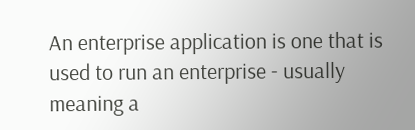An enterprise application is one that is used to run an enterprise - usually meaning a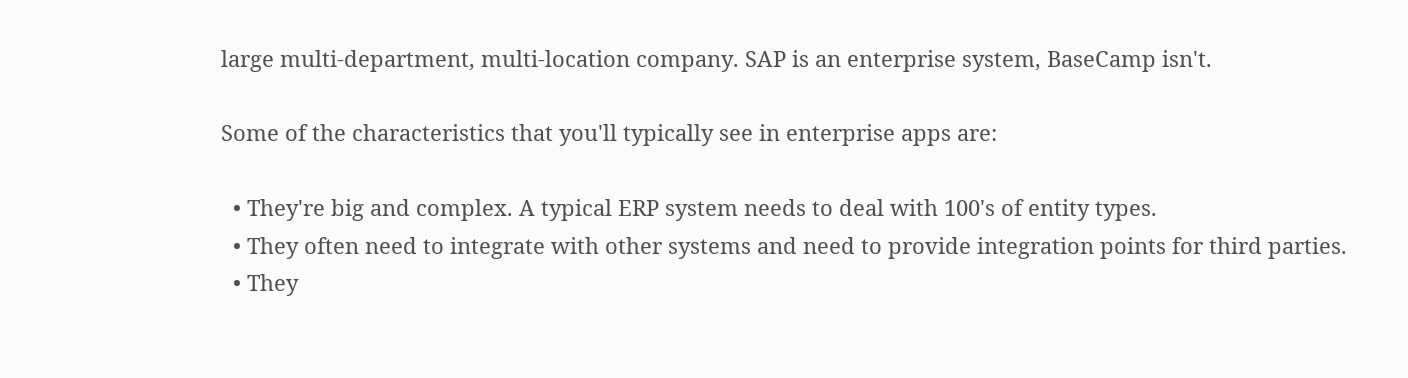large multi-department, multi-location company. SAP is an enterprise system, BaseCamp isn't.

Some of the characteristics that you'll typically see in enterprise apps are:

  • They're big and complex. A typical ERP system needs to deal with 100's of entity types.
  • They often need to integrate with other systems and need to provide integration points for third parties.
  • They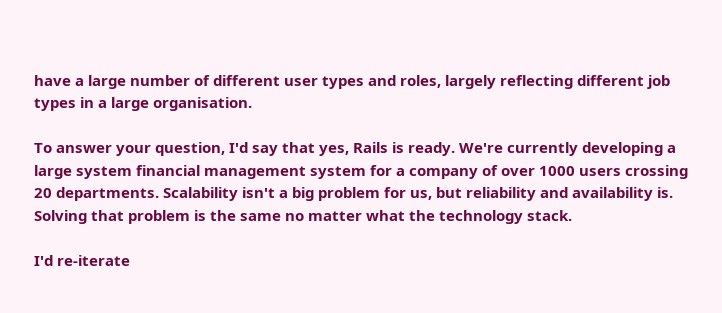have a large number of different user types and roles, largely reflecting different job types in a large organisation.

To answer your question, I'd say that yes, Rails is ready. We're currently developing a large system financial management system for a company of over 1000 users crossing 20 departments. Scalability isn't a big problem for us, but reliability and availability is. Solving that problem is the same no matter what the technology stack.

I'd re-iterate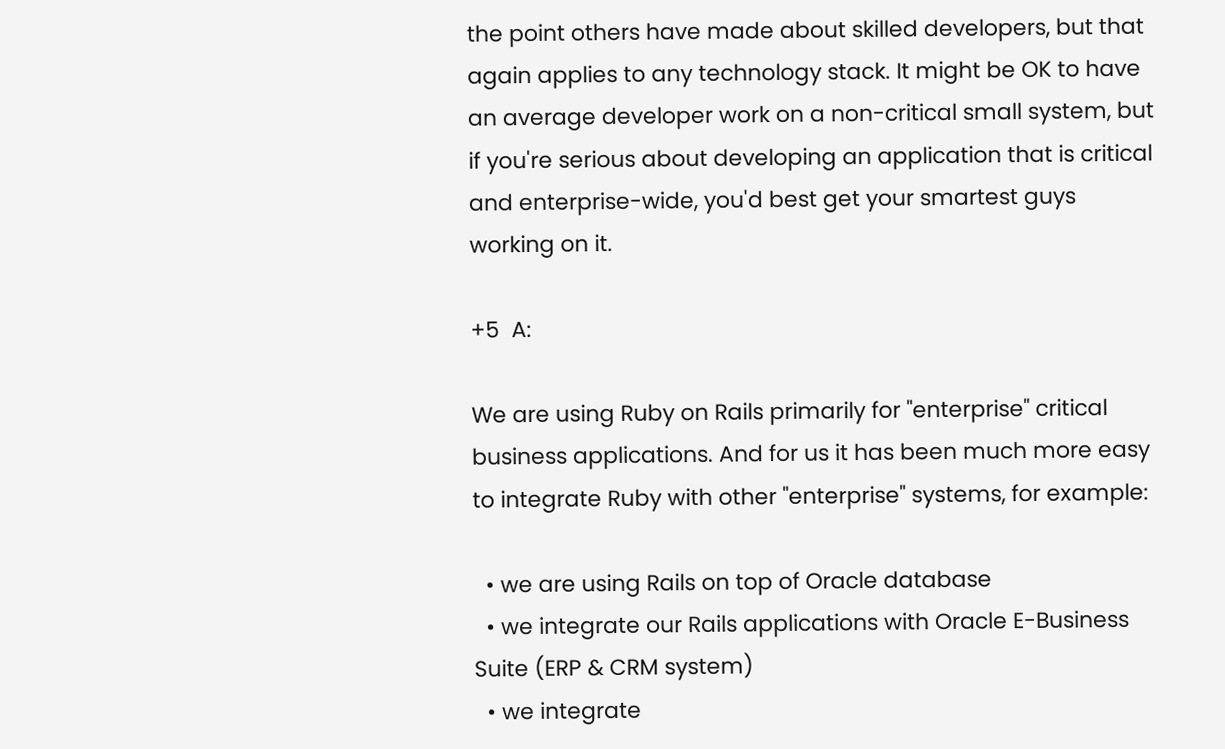the point others have made about skilled developers, but that again applies to any technology stack. It might be OK to have an average developer work on a non-critical small system, but if you're serious about developing an application that is critical and enterprise-wide, you'd best get your smartest guys working on it.

+5  A:

We are using Ruby on Rails primarily for "enterprise" critical business applications. And for us it has been much more easy to integrate Ruby with other "enterprise" systems, for example:

  • we are using Rails on top of Oracle database
  • we integrate our Rails applications with Oracle E-Business Suite (ERP & CRM system)
  • we integrate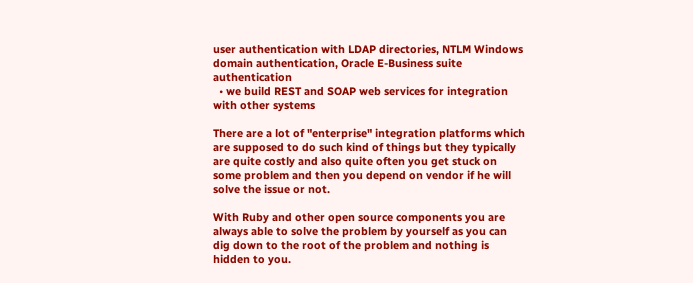user authentication with LDAP directories, NTLM Windows domain authentication, Oracle E-Business suite authentication
  • we build REST and SOAP web services for integration with other systems

There are a lot of "enterprise" integration platforms which are supposed to do such kind of things but they typically are quite costly and also quite often you get stuck on some problem and then you depend on vendor if he will solve the issue or not.

With Ruby and other open source components you are always able to solve the problem by yourself as you can dig down to the root of the problem and nothing is hidden to you.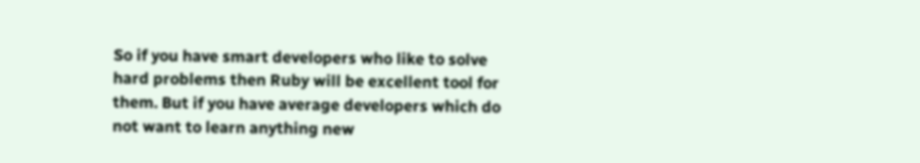So if you have smart developers who like to solve hard problems then Ruby will be excellent tool for them. But if you have average developers which do not want to learn anything new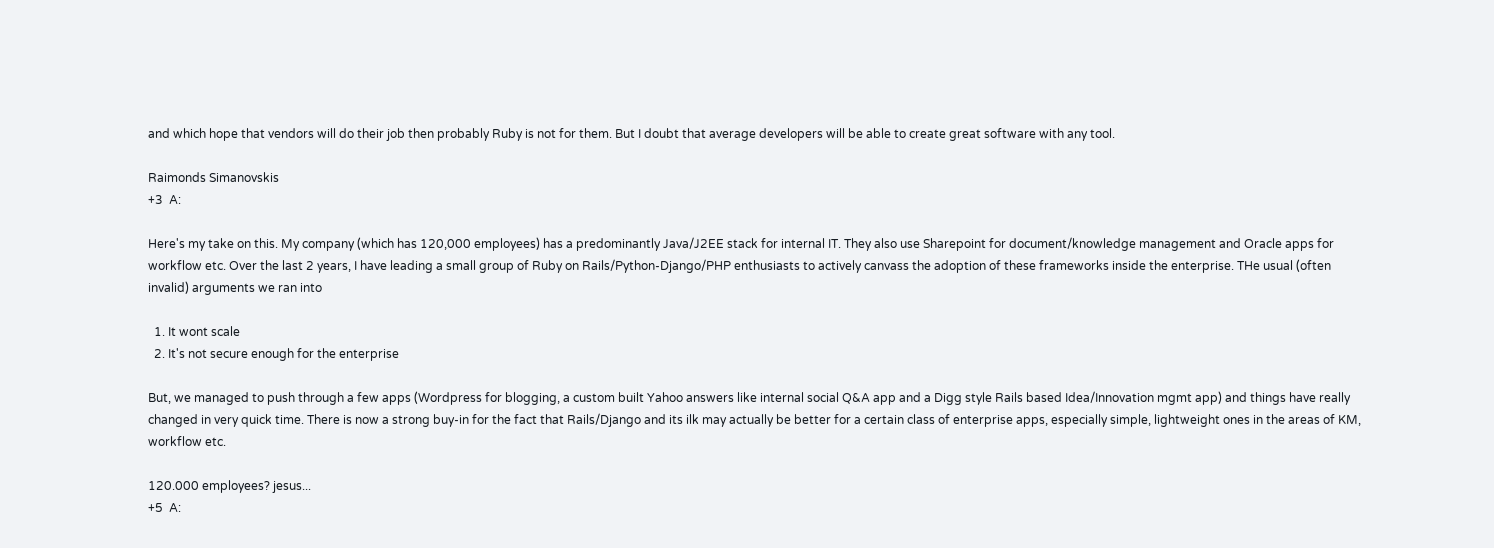and which hope that vendors will do their job then probably Ruby is not for them. But I doubt that average developers will be able to create great software with any tool.

Raimonds Simanovskis
+3  A:

Here's my take on this. My company (which has 120,000 employees) has a predominantly Java/J2EE stack for internal IT. They also use Sharepoint for document/knowledge management and Oracle apps for workflow etc. Over the last 2 years, I have leading a small group of Ruby on Rails/Python-Django/PHP enthusiasts to actively canvass the adoption of these frameworks inside the enterprise. THe usual (often invalid) arguments we ran into

  1. It wont scale
  2. It's not secure enough for the enterprise

But, we managed to push through a few apps (Wordpress for blogging, a custom built Yahoo answers like internal social Q&A app and a Digg style Rails based Idea/Innovation mgmt app) and things have really changed in very quick time. There is now a strong buy-in for the fact that Rails/Django and its ilk may actually be better for a certain class of enterprise apps, especially simple, lightweight ones in the areas of KM, workflow etc.

120.000 employees? jesus...
+5  A: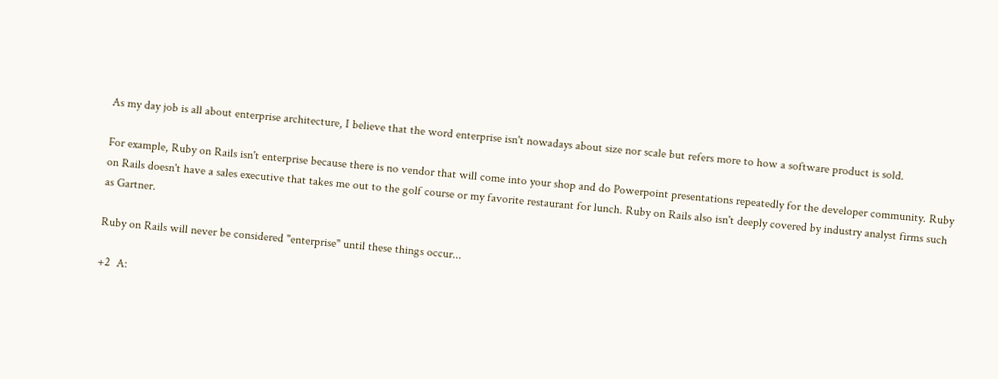As my day job is all about enterprise architecture, I believe that the word enterprise isn't nowadays about size nor scale but refers more to how a software product is sold.

For example, Ruby on Rails isn't enterprise because there is no vendor that will come into your shop and do Powerpoint presentations repeatedly for the developer community. Ruby on Rails doesn't have a sales executive that takes me out to the golf course or my favorite restaurant for lunch. Ruby on Rails also isn't deeply covered by industry analyst firms such as Gartner.

Ruby on Rails will never be considered "enterprise" until these things occur...

+2  A: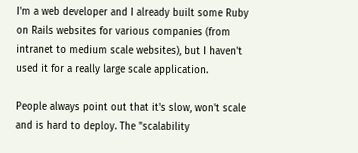I'm a web developer and I already built some Ruby on Rails websites for various companies (from intranet to medium scale websites), but I haven't used it for a really large scale application.

People always point out that it's slow, won't scale and is hard to deploy. The "scalability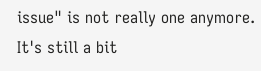issue" is not really one anymore. It's still a bit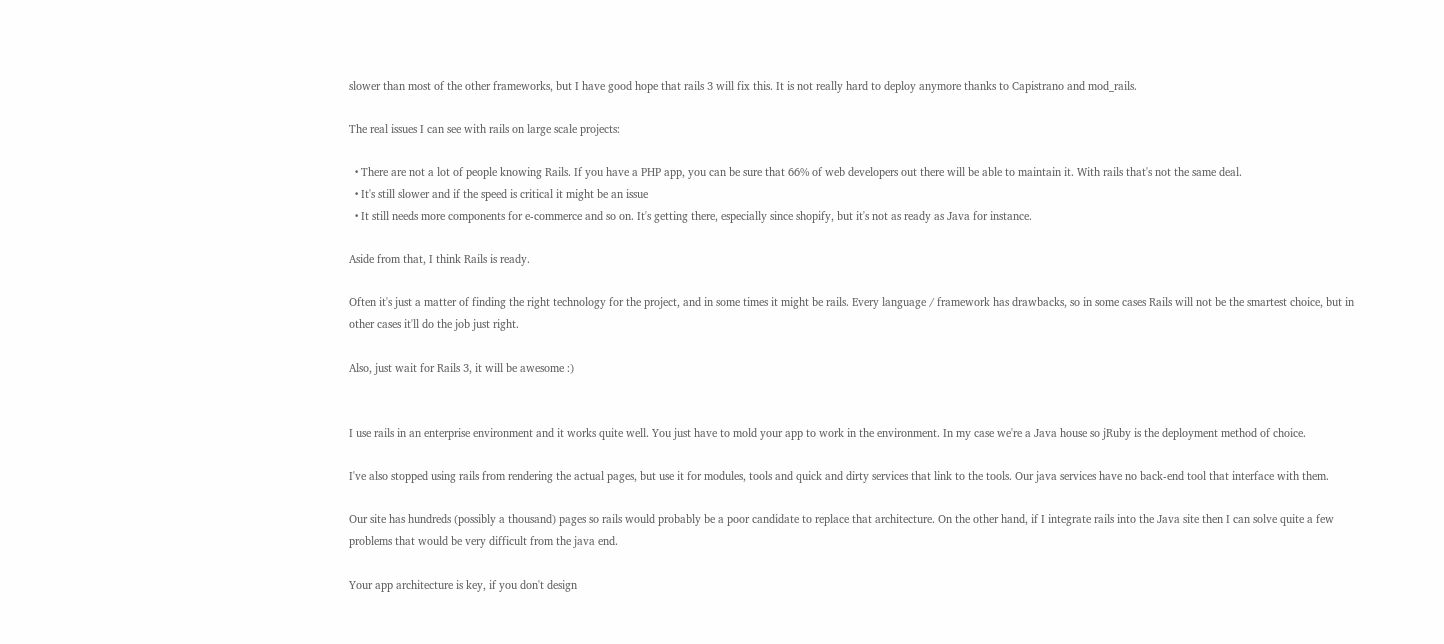slower than most of the other frameworks, but I have good hope that rails 3 will fix this. It is not really hard to deploy anymore thanks to Capistrano and mod_rails.

The real issues I can see with rails on large scale projects:

  • There are not a lot of people knowing Rails. If you have a PHP app, you can be sure that 66% of web developers out there will be able to maintain it. With rails that's not the same deal.
  • It's still slower and if the speed is critical it might be an issue
  • It still needs more components for e-commerce and so on. It's getting there, especially since shopify, but it's not as ready as Java for instance.

Aside from that, I think Rails is ready.

Often it's just a matter of finding the right technology for the project, and in some times it might be rails. Every language / framework has drawbacks, so in some cases Rails will not be the smartest choice, but in other cases it'll do the job just right.

Also, just wait for Rails 3, it will be awesome :)


I use rails in an enterprise environment and it works quite well. You just have to mold your app to work in the environment. In my case we're a Java house so jRuby is the deployment method of choice.

I've also stopped using rails from rendering the actual pages, but use it for modules, tools and quick and dirty services that link to the tools. Our java services have no back-end tool that interface with them.

Our site has hundreds (possibly a thousand) pages so rails would probably be a poor candidate to replace that architecture. On the other hand, if I integrate rails into the Java site then I can solve quite a few problems that would be very difficult from the java end.

Your app architecture is key, if you don't design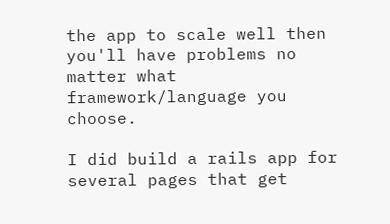the app to scale well then you'll have problems no matter what framework/language you choose.

I did build a rails app for several pages that get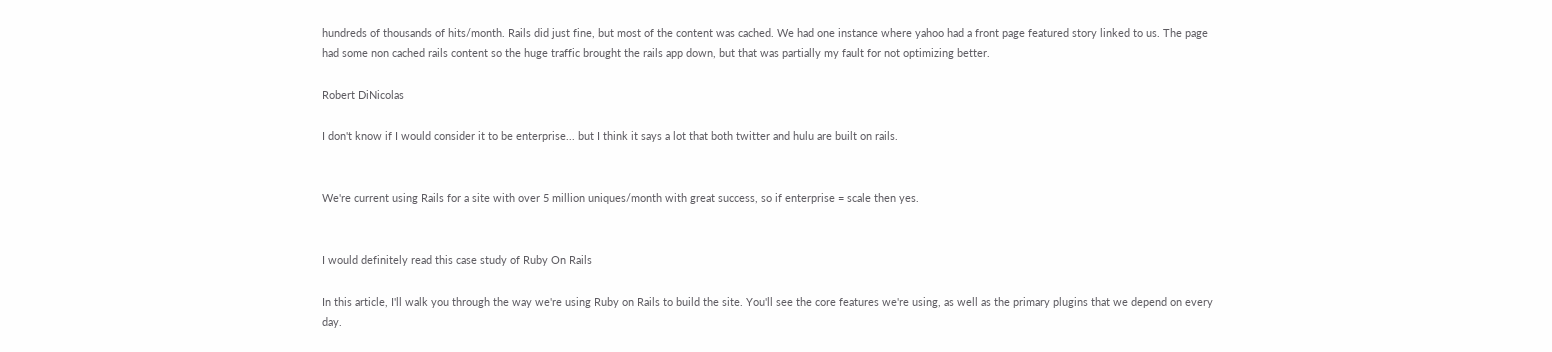hundreds of thousands of hits/month. Rails did just fine, but most of the content was cached. We had one instance where yahoo had a front page featured story linked to us. The page had some non cached rails content so the huge traffic brought the rails app down, but that was partially my fault for not optimizing better.

Robert DiNicolas

I don't know if I would consider it to be enterprise... but I think it says a lot that both twitter and hulu are built on rails.


We're current using Rails for a site with over 5 million uniques/month with great success, so if enterprise = scale then yes.


I would definitely read this case study of Ruby On Rails

In this article, I'll walk you through the way we're using Ruby on Rails to build the site. You'll see the core features we're using, as well as the primary plugins that we depend on every day.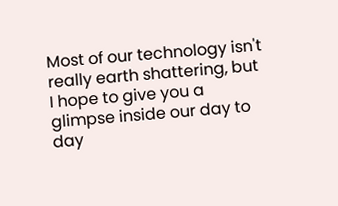Most of our technology isn't really earth shattering, but I hope to give you a glimpse inside our day to day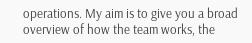operations. My aim is to give you a broad overview of how the team works, the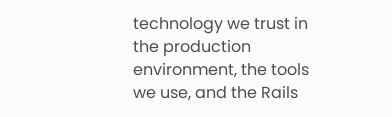technology we trust in the production environment, the tools we use, and the Rails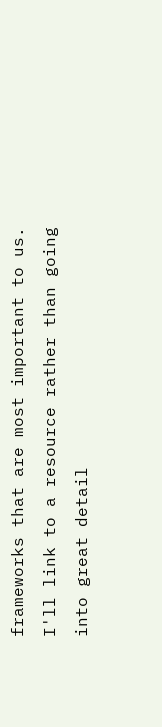frameworks that are most important to us. I'll link to a resource rather than going into great detail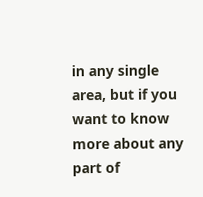in any single area, but if you want to know more about any part of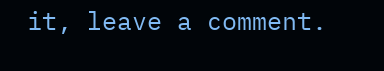it, leave a comment.